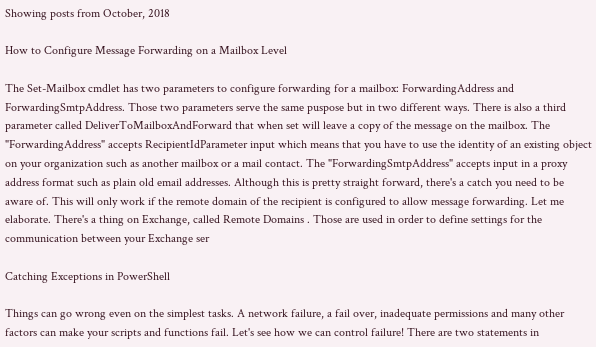Showing posts from October, 2018

How to Configure Message Forwarding on a Mailbox Level

The Set-Mailbox cmdlet has two parameters to configure forwarding for a mailbox: ForwardingAddress and ForwardingSmtpAddress. Those two parameters serve the same puspose but in two different ways. There is also a third parameter called DeliverToMailboxAndForward that when set will leave a copy of the message on the mailbox. The "ForwardingAddress" accepts RecipientIdParameter input which means that you have to use the identity of an existing object on your organization such as another mailbox or a mail contact. The "ForwardingSmtpAddress" accepts input in a proxy address format such as plain old email addresses. Although this is pretty straight forward, there's a catch you need to be aware of. This will only work if the remote domain of the recipient is configured to allow message forwarding. Let me elaborate. There's a thing on Exchange, called Remote Domains . Those are used in order to define settings for the communication between your Exchange ser

Catching Exceptions in PowerShell

Things can go wrong even on the simplest tasks. A network failure, a fail over, inadequate permissions and many other factors can make your scripts and functions fail. Let's see how we can control failure! There are two statements in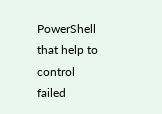PowerShell that help to control failed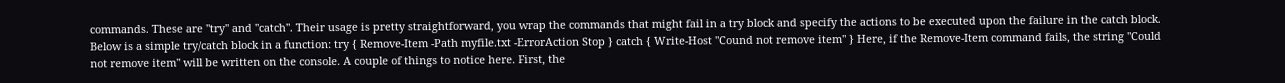commands. These are "try" and "catch". Their usage is pretty straightforward, you wrap the commands that might fail in a try block and specify the actions to be executed upon the failure in the catch block. Below is a simple try/catch block in a function: try { Remove-Item -Path myfile.txt -ErrorAction Stop } catch { Write-Host "Cound not remove item" } Here, if the Remove-Item command fails, the string "Could not remove item" will be written on the console. A couple of things to notice here. First, the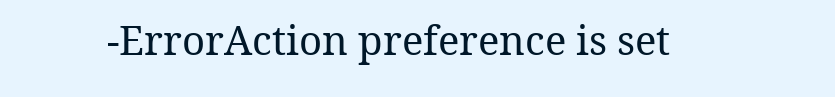-ErrorAction preference is set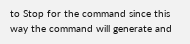to Stop for the command since this way the command will generate and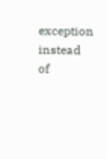exception instead of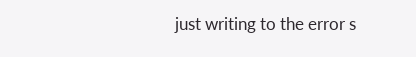just writing to the error s